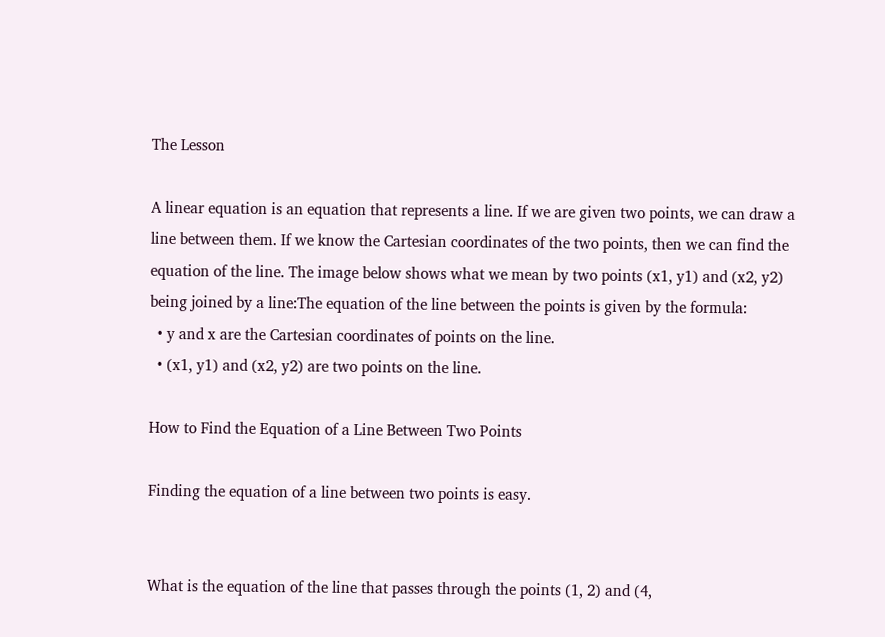The Lesson

A linear equation is an equation that represents a line. If we are given two points, we can draw a line between them. If we know the Cartesian coordinates of the two points, then we can find the equation of the line. The image below shows what we mean by two points (x1, y1) and (x2, y2) being joined by a line:The equation of the line between the points is given by the formula:
  • y and x are the Cartesian coordinates of points on the line.
  • (x1, y1) and (x2, y2) are two points on the line.

How to Find the Equation of a Line Between Two Points

Finding the equation of a line between two points is easy.


What is the equation of the line that passes through the points (1, 2) and (4,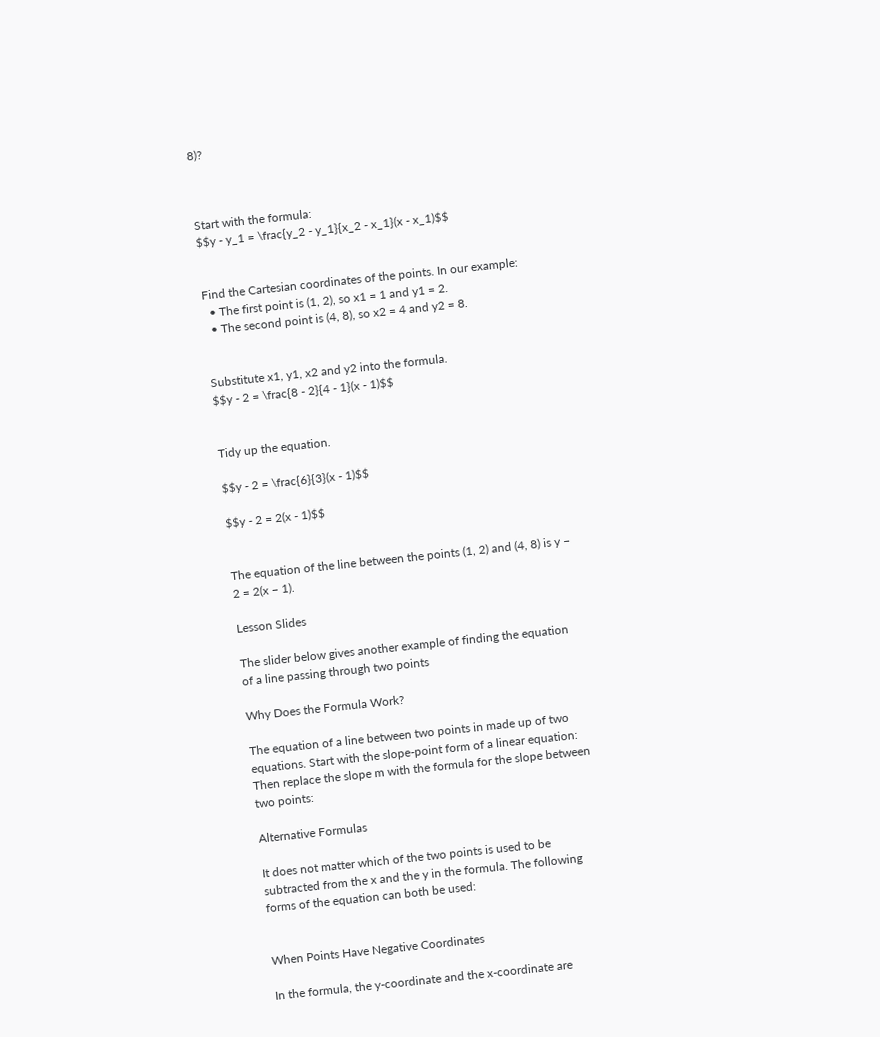8)?



Start with the formula:
$$y - y_1 = \frac{y_2 - y_1}{x_2 - x_1}(x - x_1)$$


Find the Cartesian coordinates of the points. In our example:
  • The first point is (1, 2), so x1 = 1 and y1 = 2.
  • The second point is (4, 8), so x2 = 4 and y2 = 8.


Substitute x1, y1, x2 and y2 into the formula.
$$y - 2 = \frac{8 - 2}{4 - 1}(x - 1)$$


Tidy up the equation.

$$y - 2 = \frac{6}{3}(x - 1)$$

$$y - 2 = 2(x - 1)$$


The equation of the line between the points (1, 2) and (4, 8) is y − 2 = 2(x − 1).

Lesson Slides

The slider below gives another example of finding the equation of a line passing through two points

Why Does the Formula Work?

The equation of a line between two points in made up of two equations. Start with the slope-point form of a linear equation: Then replace the slope m with the formula for the slope between two points:

Alternative Formulas

It does not matter which of the two points is used to be subtracted from the x and the y in the formula. The following forms of the equation can both be used:


When Points Have Negative Coordinates

In the formula, the y-coordinate and the x-coordinate are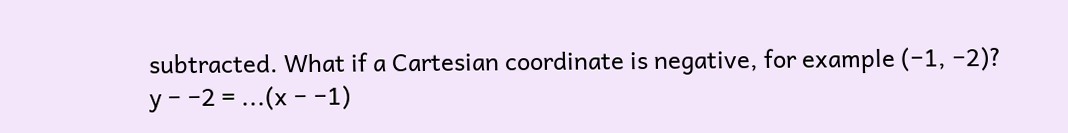subtracted. What if a Cartesian coordinate is negative, for example (−1, −2)?
y − −2 = ...(x − −1)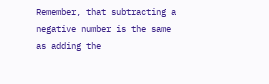Remember, that subtracting a negative number is the same as adding the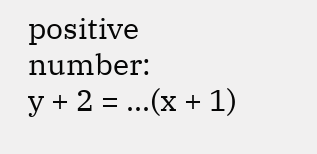positive number:
y + 2 = ...(x + 1)